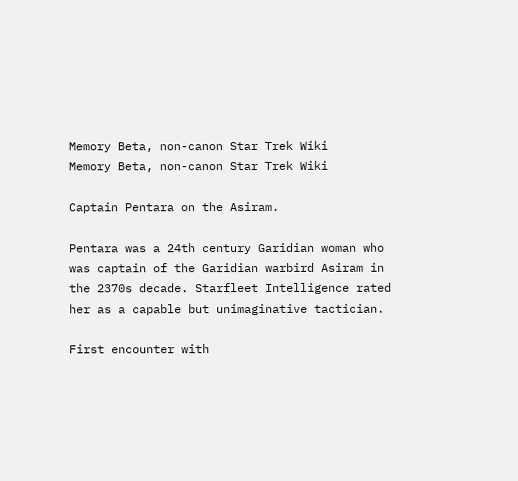Memory Beta, non-canon Star Trek Wiki
Memory Beta, non-canon Star Trek Wiki

Captain Pentara on the Asiram.

Pentara was a 24th century Garidian woman who was captain of the Garidian warbird Asiram in the 2370s decade. Starfleet Intelligence rated her as a capable but unimaginative tactician.

First encounter with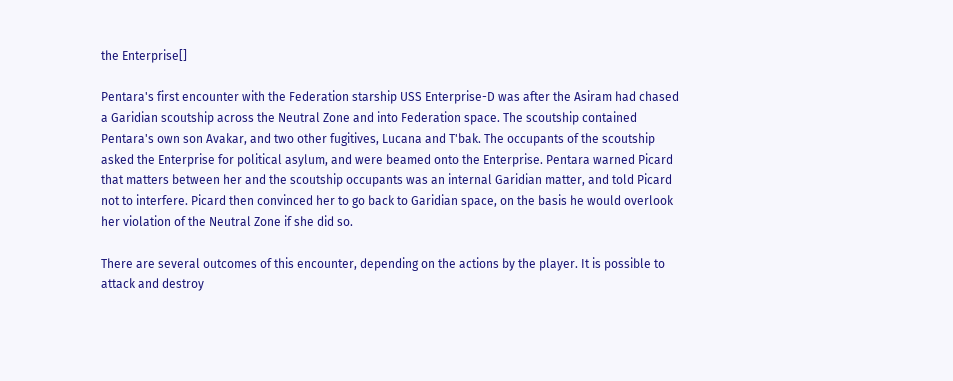the Enterprise[]

Pentara's first encounter with the Federation starship USS Enterprise-D was after the Asiram had chased a Garidian scoutship across the Neutral Zone and into Federation space. The scoutship contained Pentara's own son Avakar, and two other fugitives, Lucana and T'bak. The occupants of the scoutship asked the Enterprise for political asylum, and were beamed onto the Enterprise. Pentara warned Picard that matters between her and the scoutship occupants was an internal Garidian matter, and told Picard not to interfere. Picard then convinced her to go back to Garidian space, on the basis he would overlook her violation of the Neutral Zone if she did so.

There are several outcomes of this encounter, depending on the actions by the player. It is possible to attack and destroy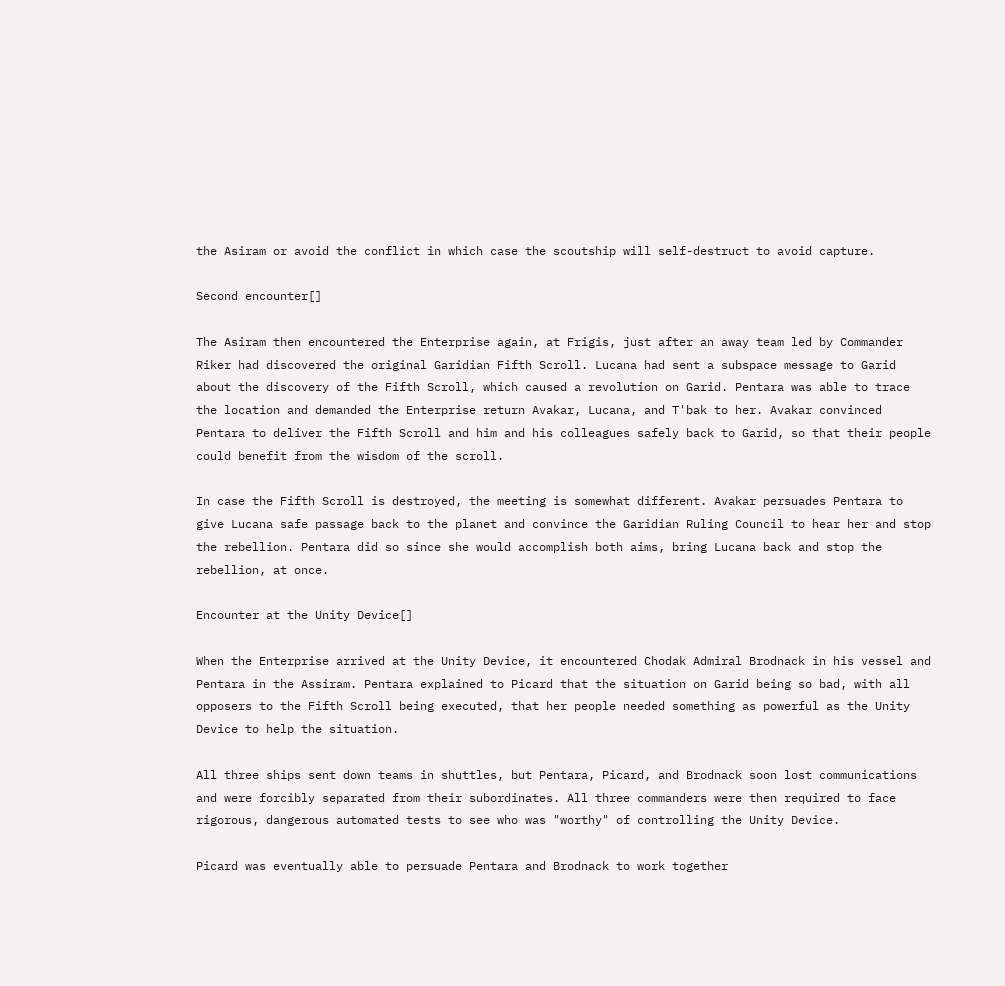the Asiram or avoid the conflict in which case the scoutship will self-destruct to avoid capture.

Second encounter[]

The Asiram then encountered the Enterprise again, at Frigis, just after an away team led by Commander Riker had discovered the original Garidian Fifth Scroll. Lucana had sent a subspace message to Garid about the discovery of the Fifth Scroll, which caused a revolution on Garid. Pentara was able to trace the location and demanded the Enterprise return Avakar, Lucana, and T'bak to her. Avakar convinced Pentara to deliver the Fifth Scroll and him and his colleagues safely back to Garid, so that their people could benefit from the wisdom of the scroll.

In case the Fifth Scroll is destroyed, the meeting is somewhat different. Avakar persuades Pentara to give Lucana safe passage back to the planet and convince the Garidian Ruling Council to hear her and stop the rebellion. Pentara did so since she would accomplish both aims, bring Lucana back and stop the rebellion, at once.

Encounter at the Unity Device[]

When the Enterprise arrived at the Unity Device, it encountered Chodak Admiral Brodnack in his vessel and Pentara in the Assiram. Pentara explained to Picard that the situation on Garid being so bad, with all opposers to the Fifth Scroll being executed, that her people needed something as powerful as the Unity Device to help the situation.

All three ships sent down teams in shuttles, but Pentara, Picard, and Brodnack soon lost communications and were forcibly separated from their subordinates. All three commanders were then required to face rigorous, dangerous automated tests to see who was "worthy" of controlling the Unity Device.

Picard was eventually able to persuade Pentara and Brodnack to work together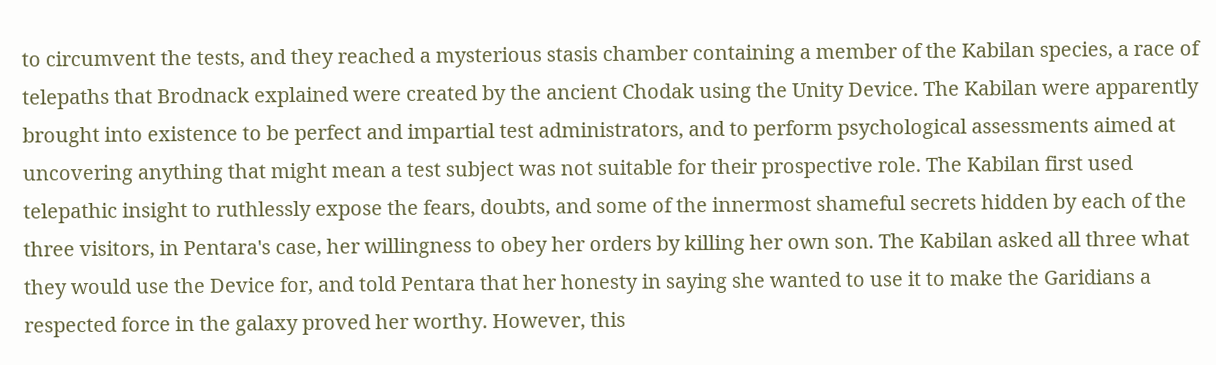to circumvent the tests, and they reached a mysterious stasis chamber containing a member of the Kabilan species, a race of telepaths that Brodnack explained were created by the ancient Chodak using the Unity Device. The Kabilan were apparently brought into existence to be perfect and impartial test administrators, and to perform psychological assessments aimed at uncovering anything that might mean a test subject was not suitable for their prospective role. The Kabilan first used telepathic insight to ruthlessly expose the fears, doubts, and some of the innermost shameful secrets hidden by each of the three visitors, in Pentara's case, her willingness to obey her orders by killing her own son. The Kabilan asked all three what they would use the Device for, and told Pentara that her honesty in saying she wanted to use it to make the Garidians a respected force in the galaxy proved her worthy. However, this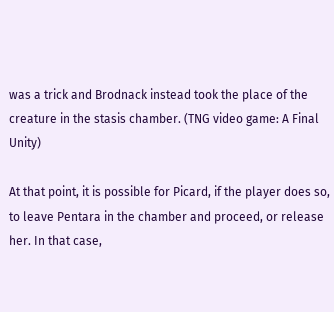was a trick and Brodnack instead took the place of the creature in the stasis chamber. (TNG video game: A Final Unity)

At that point, it is possible for Picard, if the player does so, to leave Pentara in the chamber and proceed, or release her. In that case,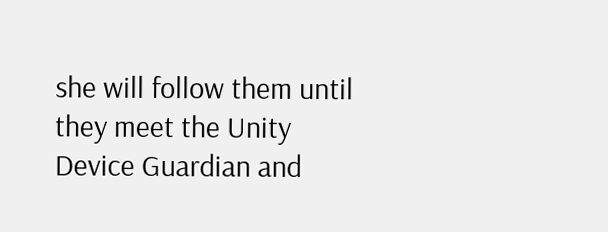she will follow them until they meet the Unity Device Guardian and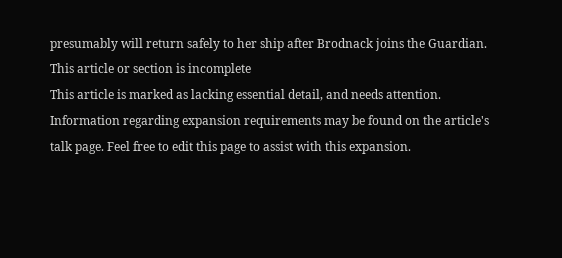presumably will return safely to her ship after Brodnack joins the Guardian.
This article or section is incomplete
This article is marked as lacking essential detail, and needs attention. Information regarding expansion requirements may be found on the article's talk page. Feel free to edit this page to assist with this expansion.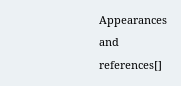Appearances and references[]